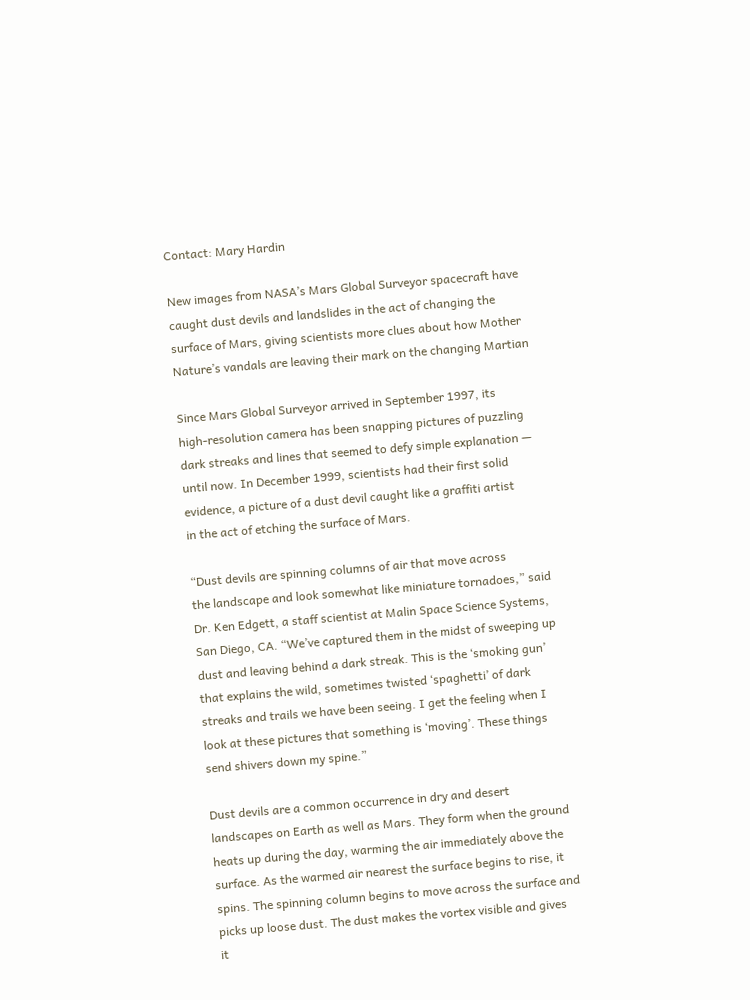Contact: Mary Hardin

New images from NASA’s Mars Global Surveyor spacecraft have
caught dust devils and landslides in the act of changing the
surface of Mars, giving scientists more clues about how Mother
Nature’s vandals are leaving their mark on the changing Martian

Since Mars Global Surveyor arrived in September 1997, its
high-resolution camera has been snapping pictures of puzzling
dark streaks and lines that seemed to defy simple explanation —
until now. In December 1999, scientists had their first solid
evidence, a picture of a dust devil caught like a graffiti artist
in the act of etching the surface of Mars.

“Dust devils are spinning columns of air that move across
the landscape and look somewhat like miniature tornadoes,” said
Dr. Ken Edgett, a staff scientist at Malin Space Science Systems,
San Diego, CA. “We’ve captured them in the midst of sweeping up
dust and leaving behind a dark streak. This is the ‘smoking gun’
that explains the wild, sometimes twisted ‘spaghetti’ of dark
streaks and trails we have been seeing. I get the feeling when I
look at these pictures that something is ‘moving’. These things
send shivers down my spine.”

Dust devils are a common occurrence in dry and desert
landscapes on Earth as well as Mars. They form when the ground
heats up during the day, warming the air immediately above the
surface. As the warmed air nearest the surface begins to rise, it
spins. The spinning column begins to move across the surface and
picks up loose dust. The dust makes the vortex visible and gives
it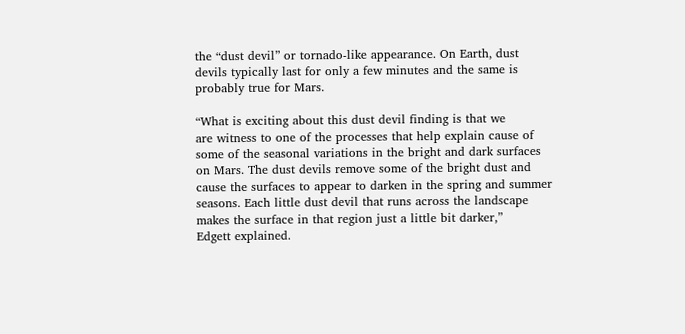the “dust devil” or tornado-like appearance. On Earth, dust
devils typically last for only a few minutes and the same is
probably true for Mars.

“What is exciting about this dust devil finding is that we
are witness to one of the processes that help explain cause of
some of the seasonal variations in the bright and dark surfaces
on Mars. The dust devils remove some of the bright dust and
cause the surfaces to appear to darken in the spring and summer
seasons. Each little dust devil that runs across the landscape
makes the surface in that region just a little bit darker,”
Edgett explained.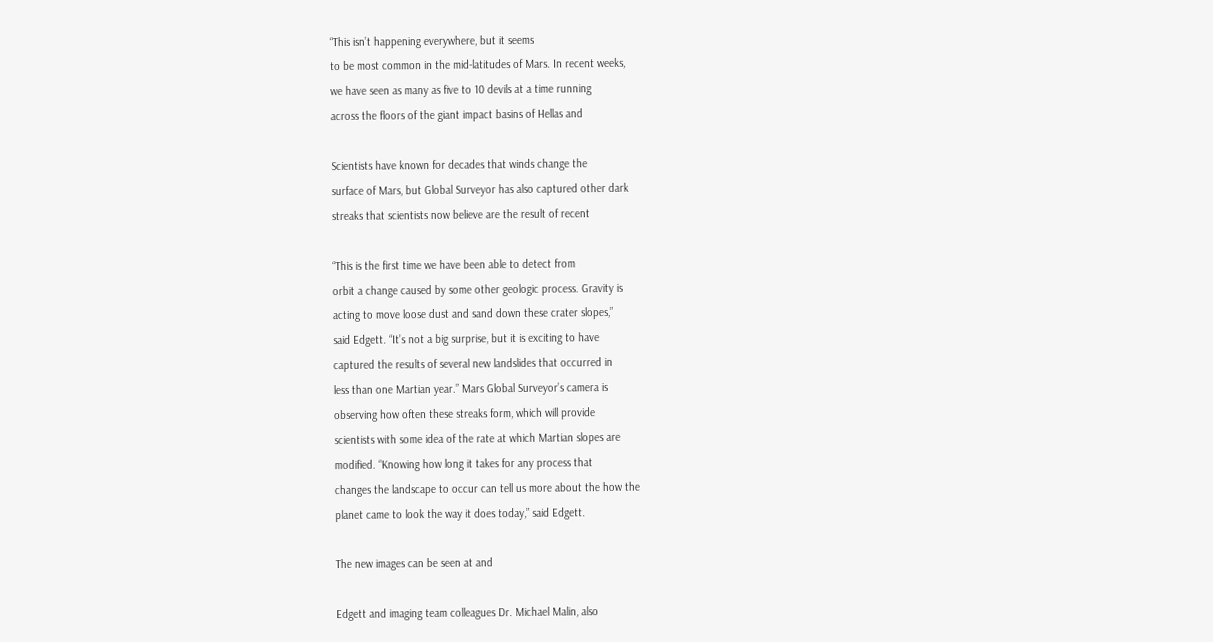“This isn’t happening everywhere, but it seems
to be most common in the mid-latitudes of Mars. In recent weeks,
we have seen as many as five to 10 devils at a time running
across the floors of the giant impact basins of Hellas and

Scientists have known for decades that winds change the
surface of Mars, but Global Surveyor has also captured other dark
streaks that scientists now believe are the result of recent

“This is the first time we have been able to detect from
orbit a change caused by some other geologic process. Gravity is
acting to move loose dust and sand down these crater slopes,”
said Edgett. “It’s not a big surprise, but it is exciting to have
captured the results of several new landslides that occurred in
less than one Martian year.” Mars Global Surveyor’s camera is
observing how often these streaks form, which will provide
scientists with some idea of the rate at which Martian slopes are
modified. “Knowing how long it takes for any process that
changes the landscape to occur can tell us more about the how the
planet came to look the way it does today,” said Edgett.

The new images can be seen at and

Edgett and imaging team colleagues Dr. Michael Malin, also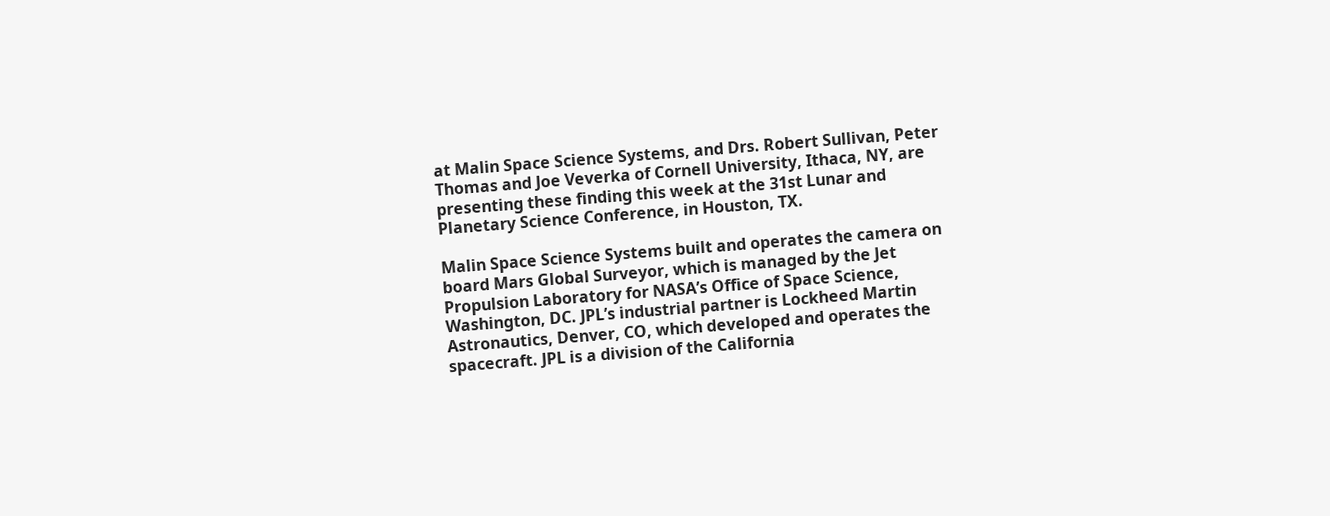at Malin Space Science Systems, and Drs. Robert Sullivan, Peter
Thomas and Joe Veverka of Cornell University, Ithaca, NY, are
presenting these finding this week at the 31st Lunar and
Planetary Science Conference, in Houston, TX.

Malin Space Science Systems built and operates the camera on
board Mars Global Surveyor, which is managed by the Jet
Propulsion Laboratory for NASA’s Office of Space Science,
Washington, DC. JPL’s industrial partner is Lockheed Martin
Astronautics, Denver, CO, which developed and operates the
spacecraft. JPL is a division of the California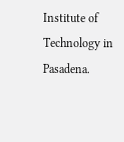Institute of
Technology in Pasadena.